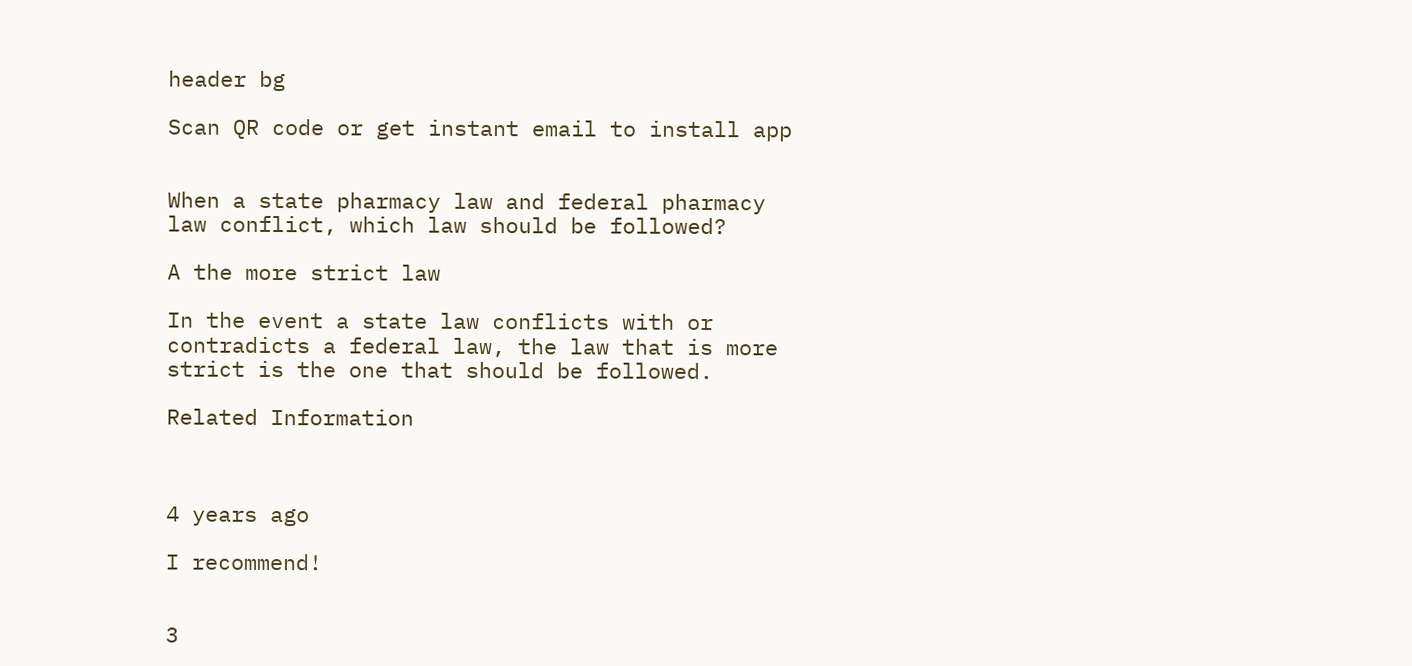header bg

Scan QR code or get instant email to install app


When a state pharmacy law and federal pharmacy law conflict, which law should be followed?

A the more strict law

In the event a state law conflicts with or contradicts a federal law, the law that is more strict is the one that should be followed.

Related Information



4 years ago

I recommend!


3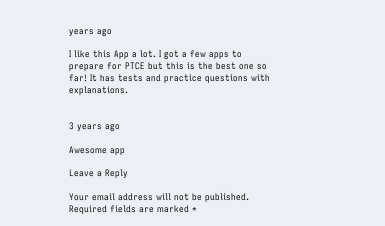years ago

I like this App a lot. I got a few apps to prepare for PTCE but this is the best one so far! It has tests and practice questions with explanations.


3 years ago

Awesome app

Leave a Reply

Your email address will not be published. Required fields are marked *